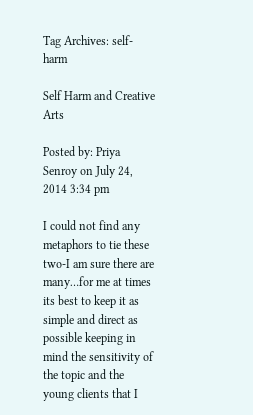Tag Archives: self-harm

Self Harm and Creative Arts

Posted by: Priya Senroy on July 24, 2014 3:34 pm

I could not find any metaphors to tie these two-I am sure there are many…for me at times its best to keep it as simple and direct as possible keeping in mind the sensitivity of the topic and the young clients that I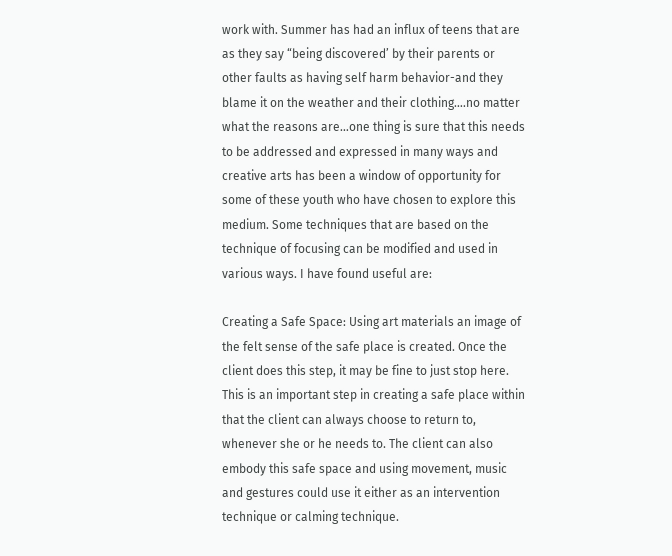work with. Summer has had an influx of teens that are as they say “being discovered’ by their parents or other faults as having self harm behavior-and they blame it on the weather and their clothing….no matter what the reasons are…one thing is sure that this needs to be addressed and expressed in many ways and creative arts has been a window of opportunity for some of these youth who have chosen to explore this medium. Some techniques that are based on the technique of focusing can be modified and used in various ways. I have found useful are:

Creating a Safe Space: Using art materials an image of the felt sense of the safe place is created. Once the client does this step, it may be fine to just stop here. This is an important step in creating a safe place within that the client can always choose to return to, whenever she or he needs to. The client can also embody this safe space and using movement, music and gestures could use it either as an intervention technique or calming technique.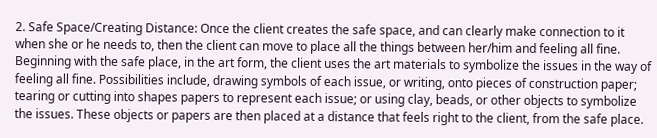2. Safe Space/Creating Distance: Once the client creates the safe space, and can clearly make connection to it when she or he needs to, then the client can move to place all the things between her/him and feeling all fine. Beginning with the safe place, in the art form, the client uses the art materials to symbolize the issues in the way of feeling all fine. Possibilities include, drawing symbols of each issue, or writing, onto pieces of construction paper; tearing or cutting into shapes papers to represent each issue; or using clay, beads, or other objects to symbolize the issues. These objects or papers are then placed at a distance that feels right to the client, from the safe place.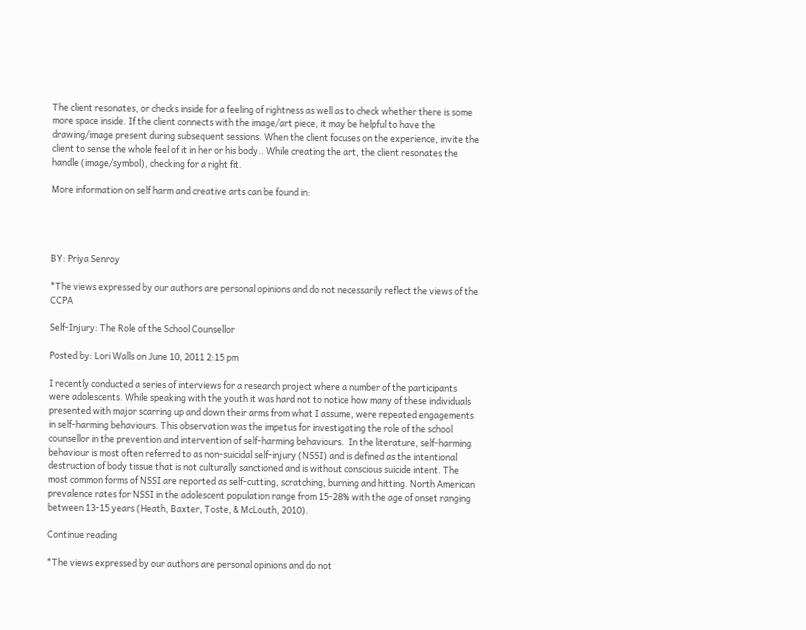The client resonates, or checks inside for a feeling of rightness as well as to check whether there is some more space inside. If the client connects with the image/art piece, it may be helpful to have the drawing/image present during subsequent sessions. When the client focuses on the experience, invite the client to sense the whole feel of it in her or his body.. While creating the art, the client resonates the handle (image/symbol), checking for a right fit.

More information on self harm and creative arts can be found in:




BY: Priya Senroy

*The views expressed by our authors are personal opinions and do not necessarily reflect the views of the CCPA

Self-Injury: The Role of the School Counsellor

Posted by: Lori Walls on June 10, 2011 2:15 pm

I recently conducted a series of interviews for a research project where a number of the participants were adolescents. While speaking with the youth it was hard not to notice how many of these individuals presented with major scarring up and down their arms from what I assume, were repeated engagements in self-harming behaviours. This observation was the impetus for investigating the role of the school counsellor in the prevention and intervention of self-harming behaviours.  In the literature, self-harming behaviour is most often referred to as non-suicidal self-injury (NSSI) and is defined as the intentional destruction of body tissue that is not culturally sanctioned and is without conscious suicide intent. The most common forms of NSSI are reported as self-cutting, scratching, burning and hitting. North American prevalence rates for NSSI in the adolescent population range from 15-28% with the age of onset ranging between 13-15 years (Heath, Baxter, Toste, & McLouth, 2010).

Continue reading

*The views expressed by our authors are personal opinions and do not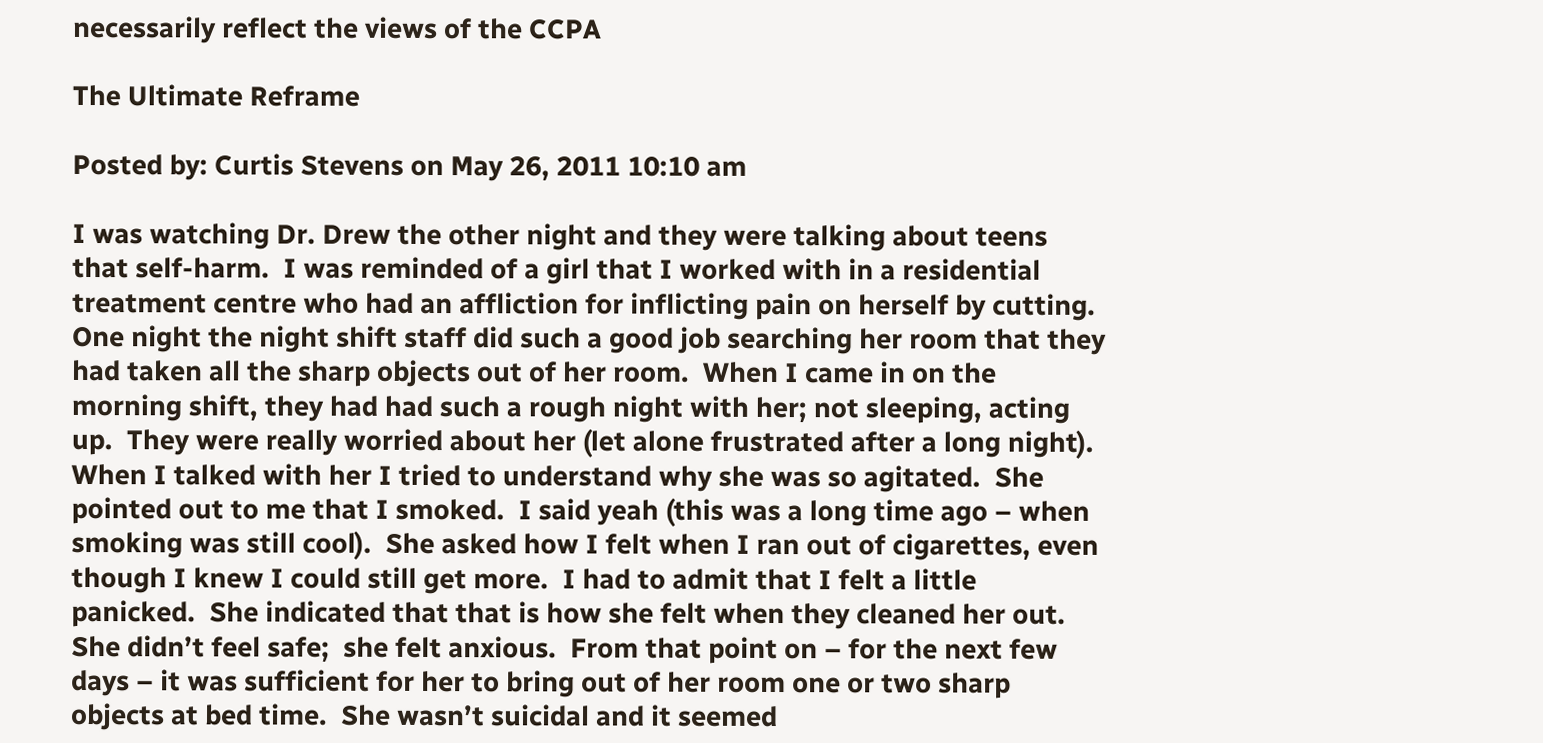necessarily reflect the views of the CCPA

The Ultimate Reframe

Posted by: Curtis Stevens on May 26, 2011 10:10 am

I was watching Dr. Drew the other night and they were talking about teens that self-harm.  I was reminded of a girl that I worked with in a residential treatment centre who had an affliction for inflicting pain on herself by cutting.  One night the night shift staff did such a good job searching her room that they had taken all the sharp objects out of her room.  When I came in on the morning shift, they had had such a rough night with her; not sleeping, acting up.  They were really worried about her (let alone frustrated after a long night).  When I talked with her I tried to understand why she was so agitated.  She pointed out to me that I smoked.  I said yeah (this was a long time ago – when smoking was still cool).  She asked how I felt when I ran out of cigarettes, even though I knew I could still get more.  I had to admit that I felt a little panicked.  She indicated that that is how she felt when they cleaned her out.  She didn’t feel safe;  she felt anxious.  From that point on – for the next few days – it was sufficient for her to bring out of her room one or two sharp objects at bed time.  She wasn’t suicidal and it seemed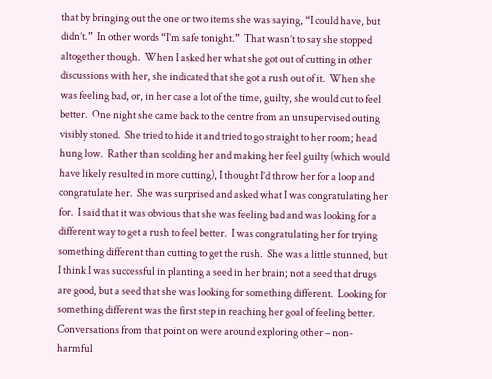that by bringing out the one or two items she was saying, “I could have, but didn’t.”  In other words “I’m safe tonight.”  That wasn’t to say she stopped altogether though.  When I asked her what she got out of cutting in other discussions with her, she indicated that she got a rush out of it.  When she was feeling bad, or, in her case a lot of the time, guilty, she would cut to feel better.  One night she came back to the centre from an unsupervised outing visibly stoned.  She tried to hide it and tried to go straight to her room; head hung low.  Rather than scolding her and making her feel guilty (which would have likely resulted in more cutting), I thought I’d throw her for a loop and congratulate her.  She was surprised and asked what I was congratulating her for.  I said that it was obvious that she was feeling bad and was looking for a different way to get a rush to feel better.  I was congratulating her for trying something different than cutting to get the rush.  She was a little stunned, but I think I was successful in planting a seed in her brain; not a seed that drugs are good, but a seed that she was looking for something different.  Looking for something different was the first step in reaching her goal of feeling better.  Conversations from that point on were around exploring other – non-harmful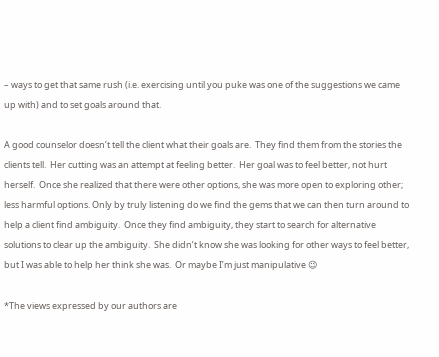– ways to get that same rush (i.e. exercising until you puke was one of the suggestions we came up with) and to set goals around that.

A good counselor doesn’t tell the client what their goals are.  They find them from the stories the clients tell.  Her cutting was an attempt at feeling better.  Her goal was to feel better, not hurt herself.  Once she realized that there were other options, she was more open to exploring other; less harmful options. Only by truly listening do we find the gems that we can then turn around to help a client find ambiguity.  Once they find ambiguity, they start to search for alternative solutions to clear up the ambiguity.  She didn’t know she was looking for other ways to feel better, but I was able to help her think she was.  Or maybe I’m just manipulative 😉

*The views expressed by our authors are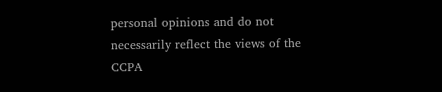personal opinions and do not necessarily reflect the views of the CCPA